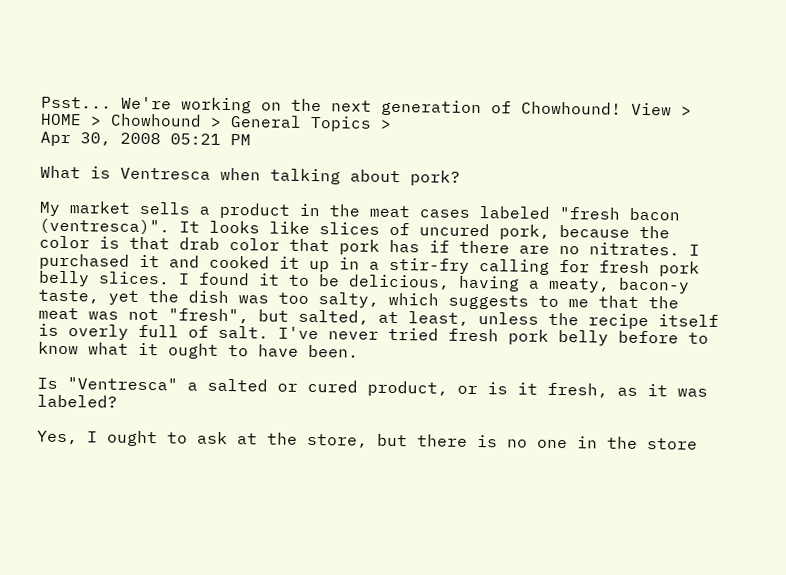Psst... We're working on the next generation of Chowhound! View >
HOME > Chowhound > General Topics >
Apr 30, 2008 05:21 PM

What is Ventresca when talking about pork?

My market sells a product in the meat cases labeled "fresh bacon (ventresca)". It looks like slices of uncured pork, because the color is that drab color that pork has if there are no nitrates. I purchased it and cooked it up in a stir-fry calling for fresh pork belly slices. I found it to be delicious, having a meaty, bacon-y taste, yet the dish was too salty, which suggests to me that the meat was not "fresh", but salted, at least, unless the recipe itself is overly full of salt. I've never tried fresh pork belly before to know what it ought to have been.

Is "Ventresca" a salted or cured product, or is it fresh, as it was labeled?

Yes, I ought to ask at the store, but there is no one in the store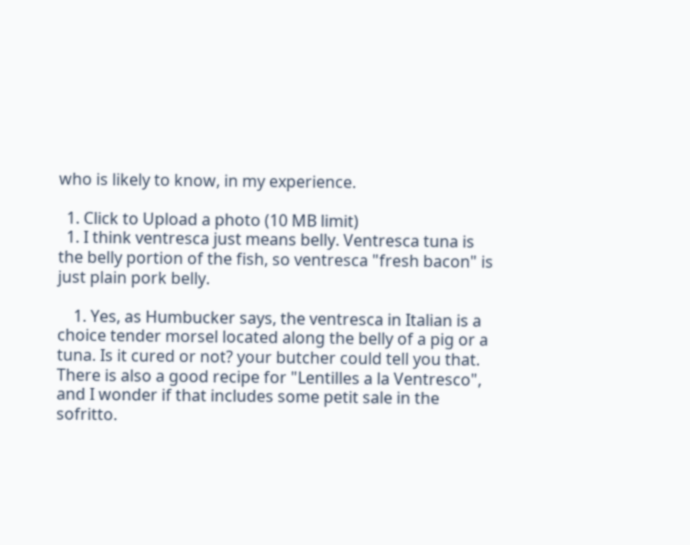who is likely to know, in my experience.

  1. Click to Upload a photo (10 MB limit)
  1. I think ventresca just means belly. Ventresca tuna is the belly portion of the fish, so ventresca "fresh bacon" is just plain pork belly.

    1. Yes, as Humbucker says, the ventresca in Italian is a choice tender morsel located along the belly of a pig or a tuna. Is it cured or not? your butcher could tell you that. There is also a good recipe for "Lentilles a la Ventresco", and I wonder if that includes some petit sale in the sofritto.